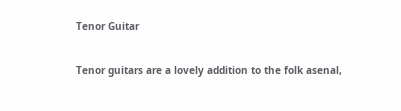Tenor Guitar

Tenor guitars are a lovely addition to the folk asenal,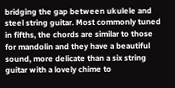bridging the gap between ukulele and steel string guitar. Most commonly tuned in fifths, the chords are similar to those for mandolin and they have a beautiful sound, more delicate than a six string guitar with a lovely chime to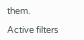them.

Active filters